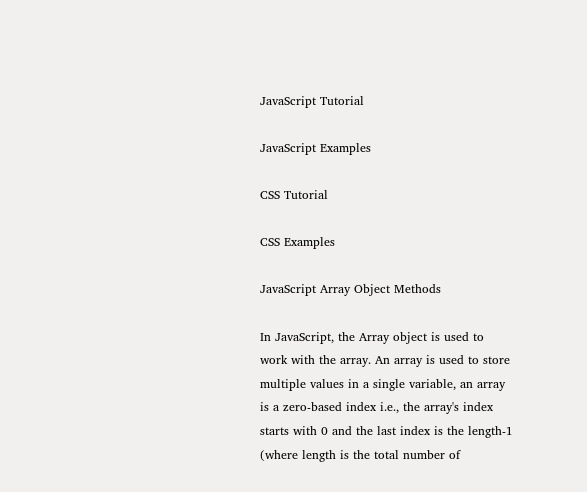JavaScript Tutorial

JavaScript Examples

CSS Tutorial

CSS Examples

JavaScript Array Object Methods

In JavaScript, the Array object is used to work with the array. An array is used to store multiple values in a single variable, an array is a zero-based index i.e., the array's index starts with 0 and the last index is the length-1 (where length is the total number of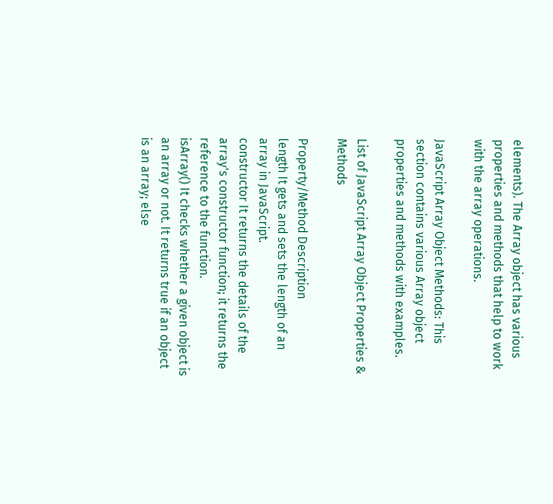elements). The Array object has various properties and methods that help to work with the array operations.

JavaScript Array Object Methods: This section contains various Array object properties and methods with examples.

List of JavaScript Array Object Properties & Methods

Property/Method Description
length It gets and sets the length of an array in JavaScript.
constructor It returns the details of the array's constructor function; it returns the reference to the function.
isArray() It checks whether a given object is an array or not. It returns true if an object is an array; else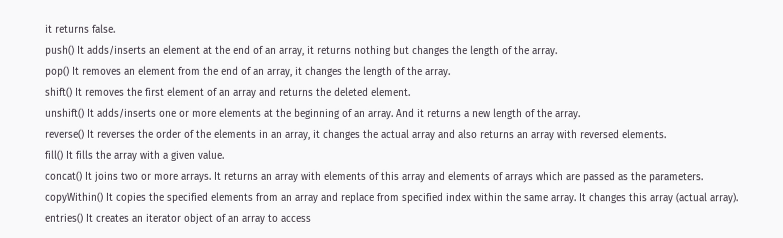it returns false.
push() It adds/inserts an element at the end of an array, it returns nothing but changes the length of the array.
pop() It removes an element from the end of an array, it changes the length of the array.
shift() It removes the first element of an array and returns the deleted element.
unshift() It adds/inserts one or more elements at the beginning of an array. And it returns a new length of the array.
reverse() It reverses the order of the elements in an array, it changes the actual array and also returns an array with reversed elements.
fill() It fills the array with a given value.
concat() It joins two or more arrays. It returns an array with elements of this array and elements of arrays which are passed as the parameters.
copyWithin() It copies the specified elements from an array and replace from specified index within the same array. It changes this array (actual array).
entries() It creates an iterator object of an array to access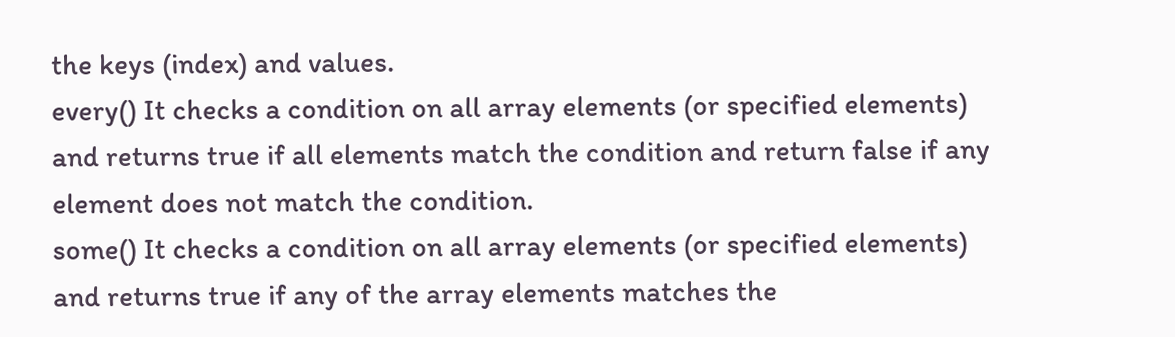the keys (index) and values.
every() It checks a condition on all array elements (or specified elements) and returns true if all elements match the condition and return false if any element does not match the condition.
some() It checks a condition on all array elements (or specified elements) and returns true if any of the array elements matches the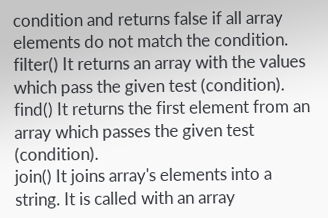condition and returns false if all array elements do not match the condition.
filter() It returns an array with the values which pass the given test (condition).
find() It returns the first element from an array which passes the given test (condition).
join() It joins array's elements into a string. It is called with an array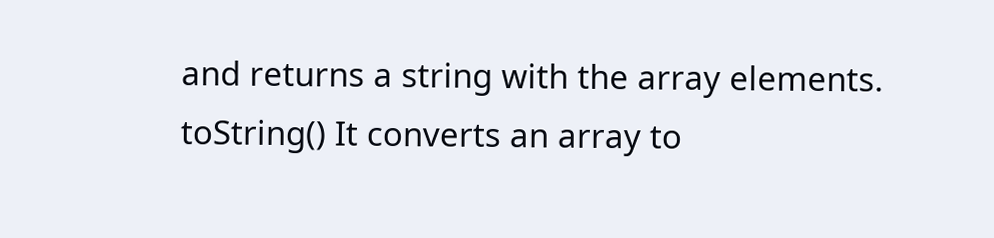and returns a string with the array elements.
toString() It converts an array to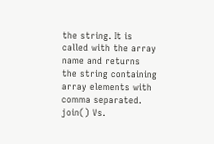the string. It is called with the array name and returns the string containing array elements with comma separated.
join() Vs.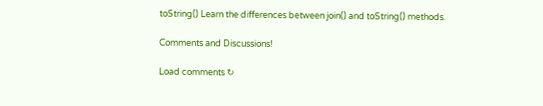toString() Learn the differences between join() and toString() methods.

Comments and Discussions!

Load comments ↻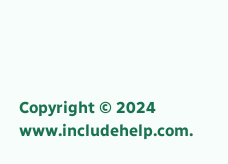Copyright © 2024 www.includehelp.com.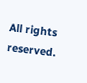All rights reserved.